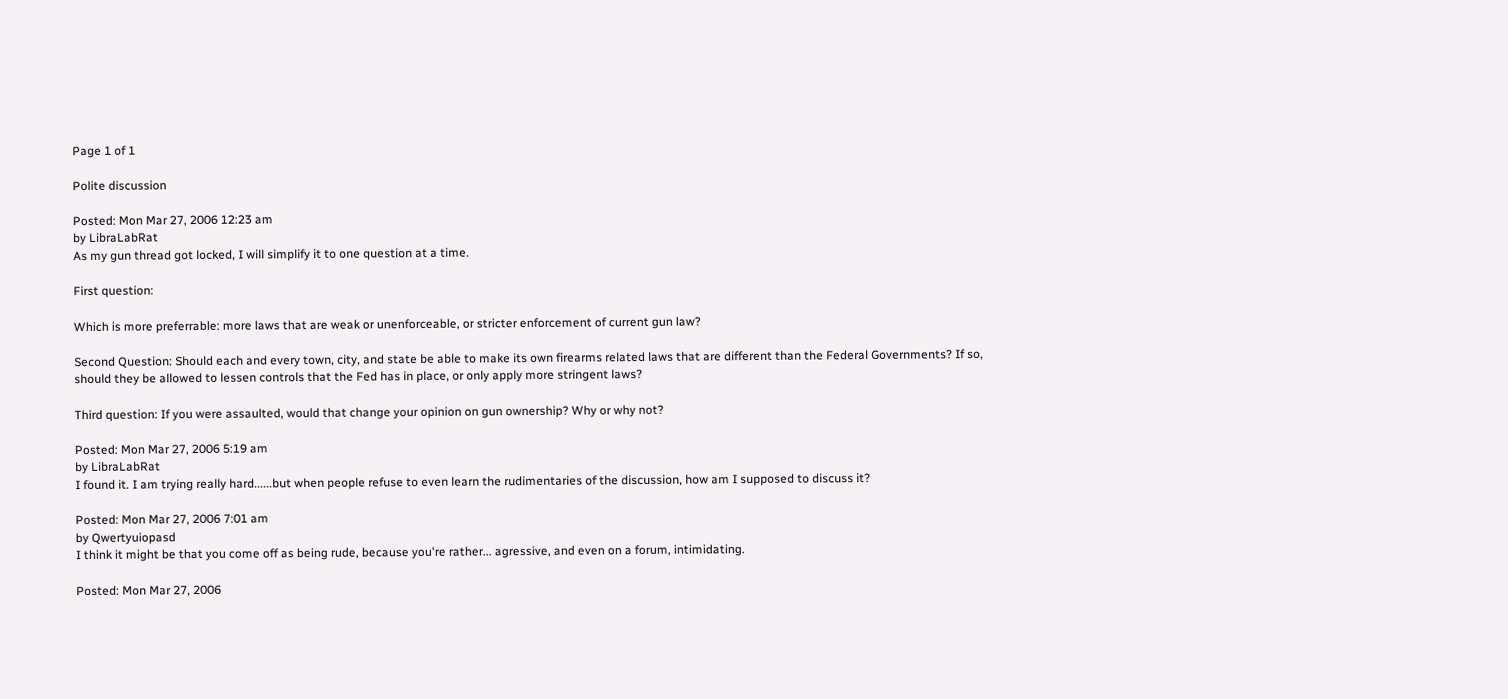Page 1 of 1

Polite discussion

Posted: Mon Mar 27, 2006 12:23 am
by LibraLabRat
As my gun thread got locked, I will simplify it to one question at a time.

First question:

Which is more preferrable: more laws that are weak or unenforceable, or stricter enforcement of current gun law?

Second Question: Should each and every town, city, and state be able to make its own firearms related laws that are different than the Federal Governments? If so, should they be allowed to lessen controls that the Fed has in place, or only apply more stringent laws?

Third question: If you were assaulted, would that change your opinion on gun ownership? Why or why not?

Posted: Mon Mar 27, 2006 5:19 am
by LibraLabRat
I found it. I am trying really hard......but when people refuse to even learn the rudimentaries of the discussion, how am I supposed to discuss it?

Posted: Mon Mar 27, 2006 7:01 am
by Qwertyuiopasd
I think it might be that you come off as being rude, because you're rather... agressive, and even on a forum, intimidating.

Posted: Mon Mar 27, 2006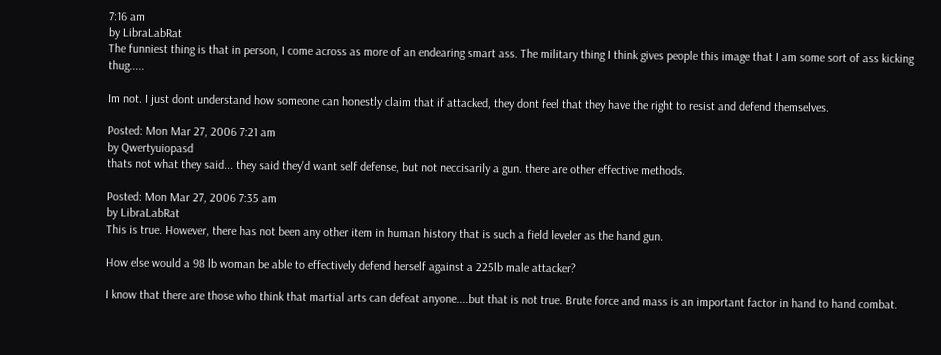7:16 am
by LibraLabRat
The funniest thing is that in person, I come across as more of an endearing smart ass. The military thing I think gives people this image that I am some sort of ass kicking thug.....

Im not. I just dont understand how someone can honestly claim that if attacked, they dont feel that they have the right to resist and defend themselves.

Posted: Mon Mar 27, 2006 7:21 am
by Qwertyuiopasd
thats not what they said... they said they'd want self defense, but not neccisarily a gun. there are other effective methods.

Posted: Mon Mar 27, 2006 7:35 am
by LibraLabRat
This is true. However, there has not been any other item in human history that is such a field leveler as the hand gun.

How else would a 98 lb woman be able to effectively defend herself against a 225lb male attacker?

I know that there are those who think that martial arts can defeat anyone....but that is not true. Brute force and mass is an important factor in hand to hand combat.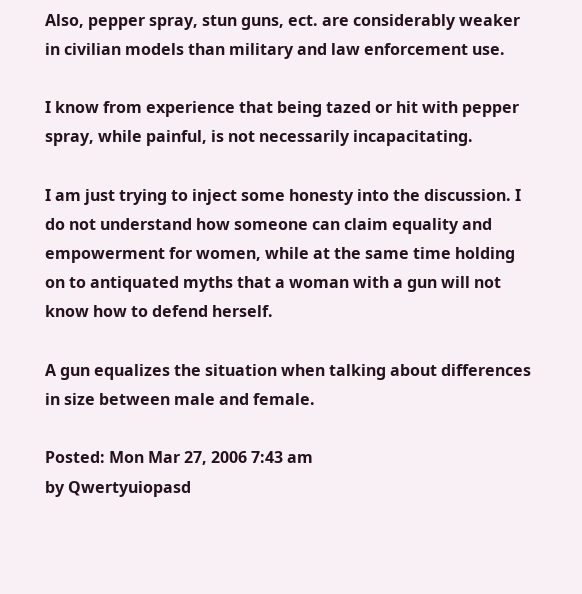Also, pepper spray, stun guns, ect. are considerably weaker in civilian models than military and law enforcement use.

I know from experience that being tazed or hit with pepper spray, while painful, is not necessarily incapacitating.

I am just trying to inject some honesty into the discussion. I do not understand how someone can claim equality and empowerment for women, while at the same time holding on to antiquated myths that a woman with a gun will not know how to defend herself.

A gun equalizes the situation when talking about differences in size between male and female.

Posted: Mon Mar 27, 2006 7:43 am
by Qwertyuiopasd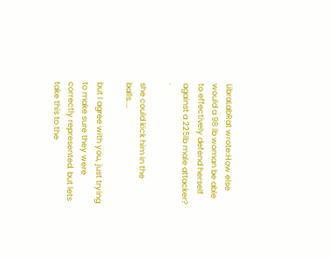LibraLabRat wrote:How else would a 98 lb woman be able to effectively defend herself against a 225lb male attacker? .

she could kick him in the balls....

but I agree with you, just trying to make sure they were correctly represented. but lets take this to the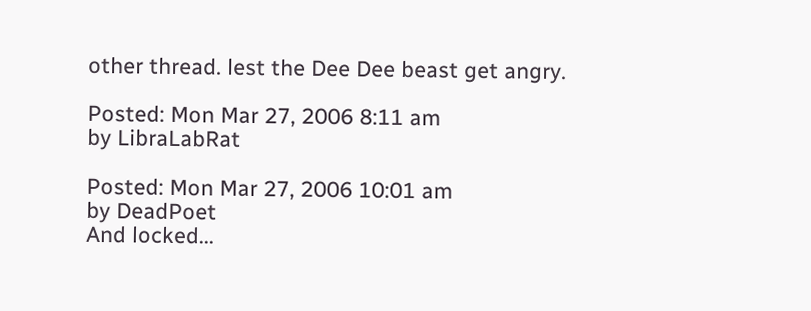other thread. lest the Dee Dee beast get angry.

Posted: Mon Mar 27, 2006 8:11 am
by LibraLabRat

Posted: Mon Mar 27, 2006 10:01 am
by DeadPoet
And locked...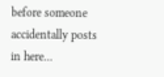before someone accidentally posts in here...